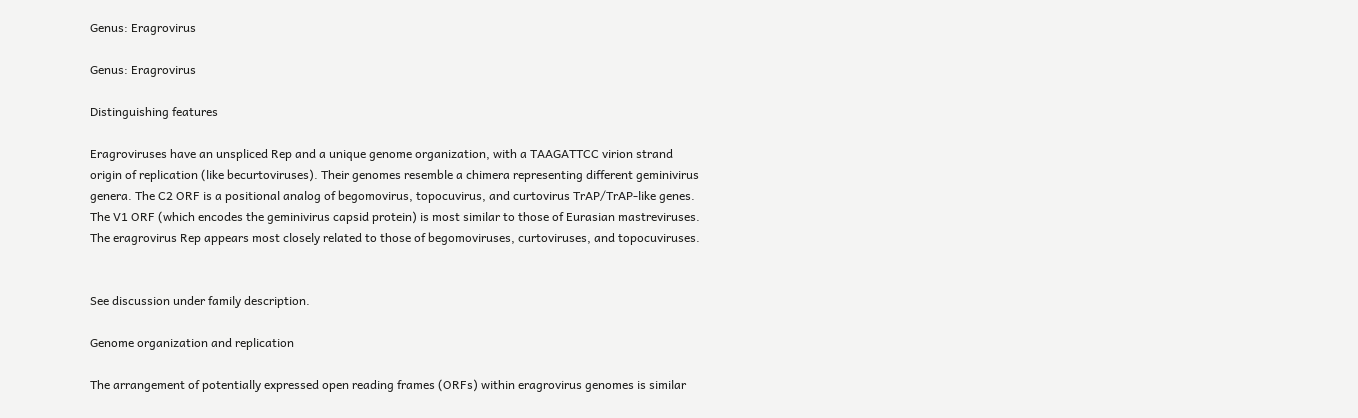Genus: Eragrovirus

Genus: Eragrovirus

Distinguishing features

Eragroviruses have an unspliced Rep and a unique genome organization, with a TAAGATTCC virion strand origin of replication (like becurtoviruses). Their genomes resemble a chimera representing different geminivirus genera. The C2 ORF is a positional analog of begomovirus, topocuvirus, and curtovirus TrAP/TrAP-like genes. The V1 ORF (which encodes the geminivirus capsid protein) is most similar to those of Eurasian mastreviruses. The eragrovirus Rep appears most closely related to those of begomoviruses, curtoviruses, and topocuviruses.


See discussion under family description.

Genome organization and replication

The arrangement of potentially expressed open reading frames (ORFs) within eragrovirus genomes is similar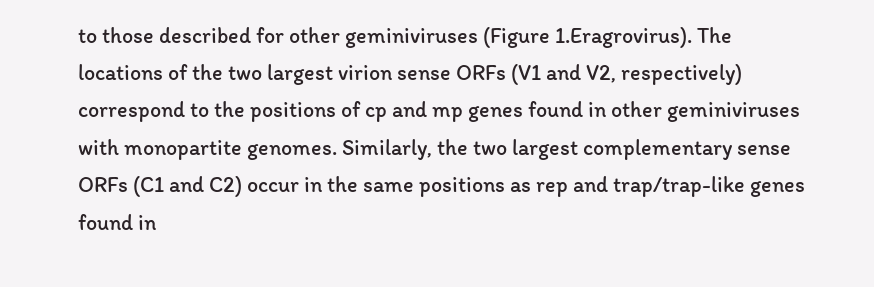to those described for other geminiviruses (Figure 1.Eragrovirus). The locations of the two largest virion sense ORFs (V1 and V2, respectively) correspond to the positions of cp and mp genes found in other geminiviruses with monopartite genomes. Similarly, the two largest complementary sense ORFs (C1 and C2) occur in the same positions as rep and trap/trap-like genes found in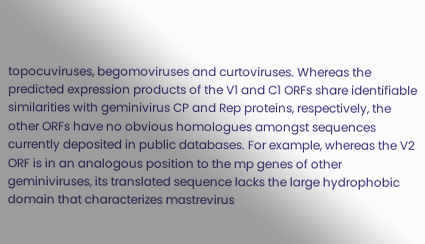topocuviruses, begomoviruses and curtoviruses. Whereas the predicted expression products of the V1 and C1 ORFs share identifiable similarities with geminivirus CP and Rep proteins, respectively, the other ORFs have no obvious homologues amongst sequences currently deposited in public databases. For example, whereas the V2 ORF is in an analogous position to the mp genes of other geminiviruses, its translated sequence lacks the large hydrophobic domain that characterizes mastrevirus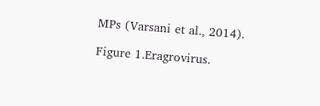MPs (Varsani et al., 2014).

Figure 1.Eragrovirus.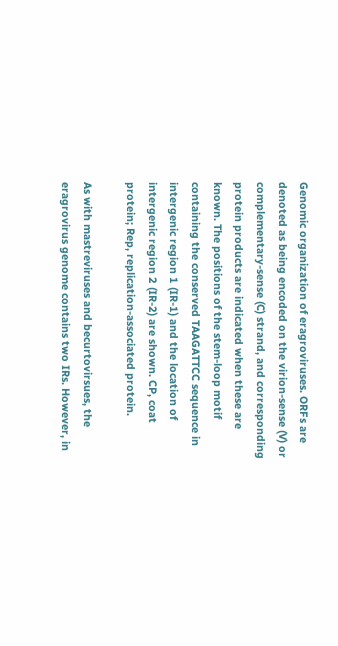Genomic organization of eragroviruses. ORFs are denoted as being encoded on the virion-sense (V) or complementary-sense (C) strand, and corresponding protein products are indicated when these are known. The positions of the stem-loop motif containing the conserved TAAGATTCC sequence in intergenic region 1 (IR-1) and the location of intergenic region 2 (IR-2) are shown. CP, coat protein; Rep, replication-associated protein.

As with mastreviruses and becurtovirsues, the eragrovirus genome contains two IRs. However, in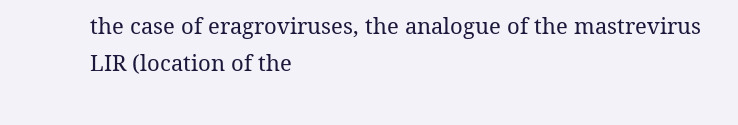the case of eragroviruses, the analogue of the mastrevirus LIR (location of the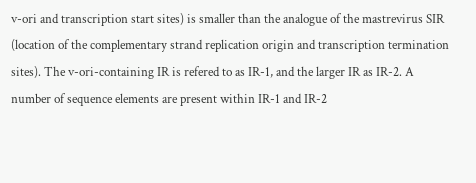v-ori and transcription start sites) is smaller than the analogue of the mastrevirus SIR (location of the complementary strand replication origin and transcription termination sites). The v-ori-containing IR is refered to as IR-1, and the larger IR as IR-2. A number of sequence elements are present within IR-1 and IR-2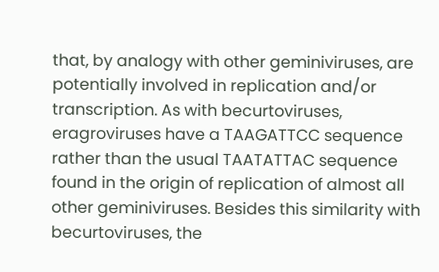that, by analogy with other geminiviruses, are potentially involved in replication and/or transcription. As with becurtoviruses, eragroviruses have a TAAGATTCC sequence rather than the usual TAATATTAC sequence found in the origin of replication of almost all other geminiviruses. Besides this similarity with becurtoviruses, the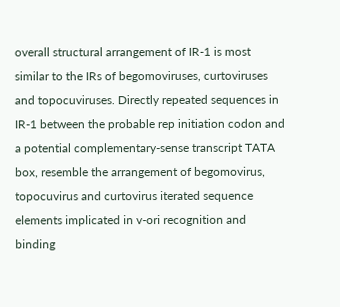overall structural arrangement of IR-1 is most similar to the IRs of begomoviruses, curtoviruses and topocuviruses. Directly repeated sequences in IR-1 between the probable rep initiation codon and a potential complementary-sense transcript TATA box, resemble the arrangement of begomovirus, topocuvirus and curtovirus iterated sequence elements implicated in v-ori recognition and binding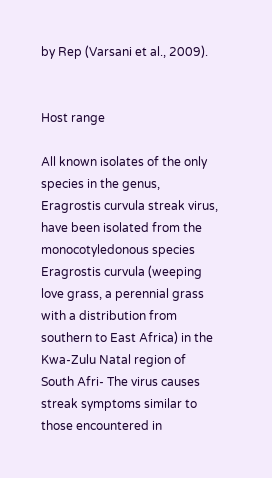by Rep (Varsani et al., 2009).


Host range

All known isolates of the only species in the genus, Eragrostis curvula streak virus, have been isolated from the monocotyledonous species Eragrostis curvula (weeping love grass, a perennial grass with a distribution from southern to East Africa) in the Kwa-Zulu Natal region of South Afri- The virus causes streak symptoms similar to those encountered in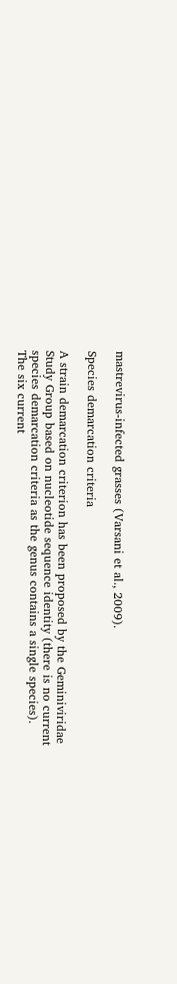mastrevirus-infected grasses (Varsani et al., 2009).

Species demarcation criteria

A strain demarcation criterion has been proposed by the Geminiviridae Study Group based on nucleotide sequence identity (there is no current species demarcation criteria as the genus contains a single species). The six current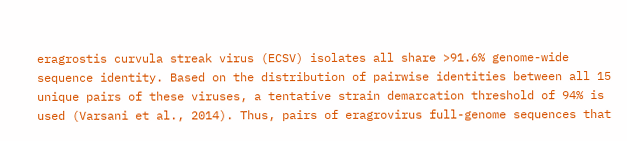eragrostis curvula streak virus (ECSV) isolates all share >91.6% genome-wide sequence identity. Based on the distribution of pairwise identities between all 15 unique pairs of these viruses, a tentative strain demarcation threshold of 94% is used (Varsani et al., 2014). Thus, pairs of eragrovirus full-genome sequences that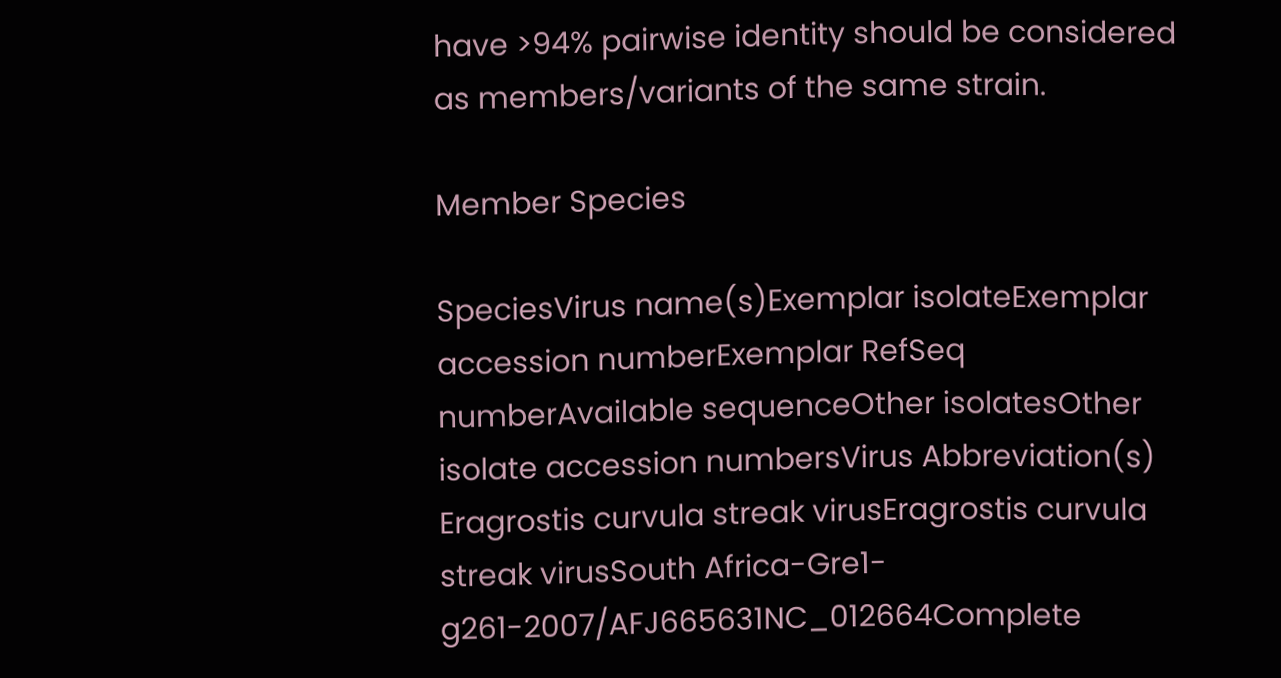have >94% pairwise identity should be considered as members/variants of the same strain.

Member Species

SpeciesVirus name(s)Exemplar isolateExemplar accession numberExemplar RefSeq numberAvailable sequenceOther isolatesOther isolate accession numbersVirus Abbreviation(s)
Eragrostis curvula streak virusEragrostis curvula streak virusSouth Africa-Gre1-g261-2007/AFJ665631NC_012664Complete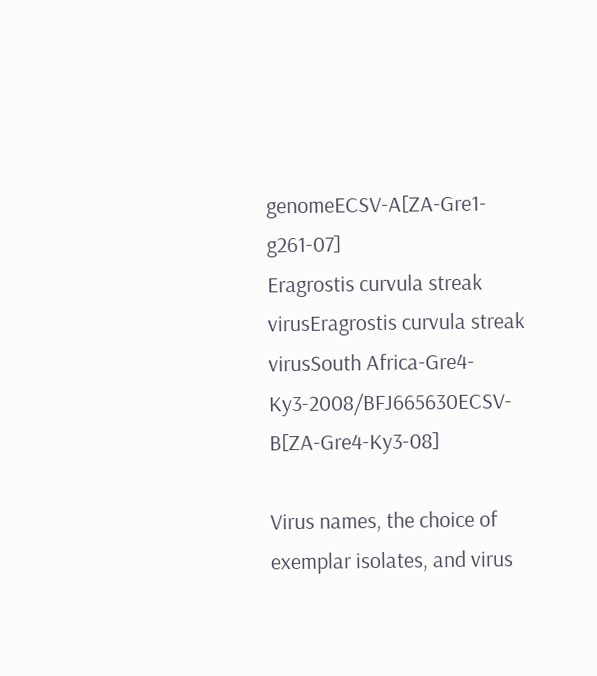genomeECSV-A[ZA-Gre1-g261-07]
Eragrostis curvula streak virusEragrostis curvula streak virusSouth Africa-Gre4-Ky3-2008/BFJ665630ECSV-B[ZA-Gre4-Ky3-08]

Virus names, the choice of exemplar isolates, and virus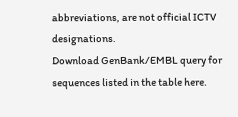abbreviations, are not official ICTV designations.
Download GenBank/EMBL query for sequences listed in the table here.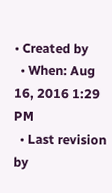• Created by
  • When: Aug 16, 2016 1:29 PM
  • Last revision by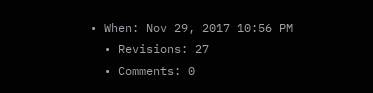• When: Nov 29, 2017 10:56 PM
  • Revisions: 27
  • Comments: 0